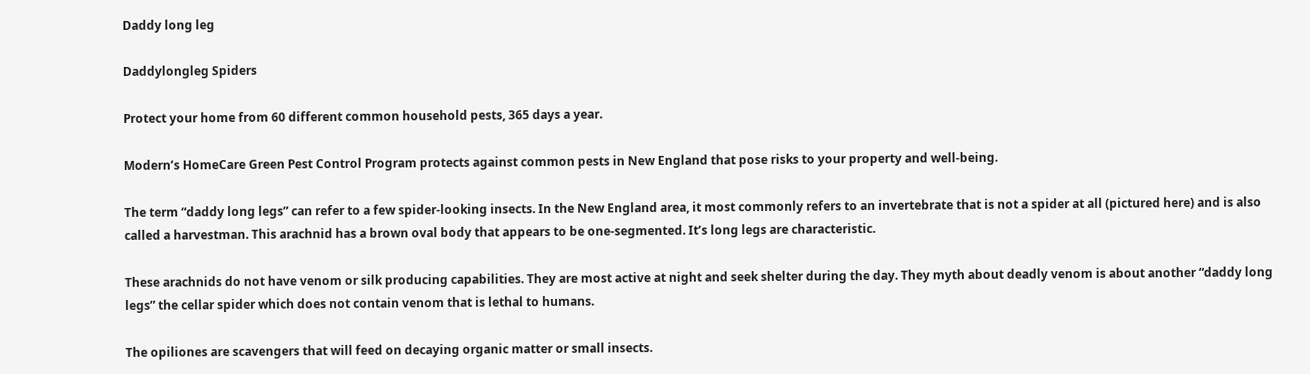Daddy long leg

Daddylongleg Spiders

Protect your home from 60 different common household pests, 365 days a year.

Modern’s HomeCare Green Pest Control Program protects against common pests in New England that pose risks to your property and well-being.

The term “daddy long legs” can refer to a few spider-looking insects. In the New England area, it most commonly refers to an invertebrate that is not a spider at all (pictured here) and is also called a harvestman. This arachnid has a brown oval body that appears to be one-segmented. It’s long legs are characteristic.

These arachnids do not have venom or silk producing capabilities. They are most active at night and seek shelter during the day. They myth about deadly venom is about another “daddy long legs” the cellar spider which does not contain venom that is lethal to humans.

The opiliones are scavengers that will feed on decaying organic matter or small insects.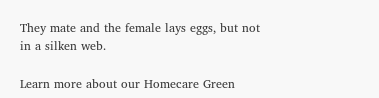They mate and the female lays eggs, but not in a silken web.

Learn more about our Homecare Green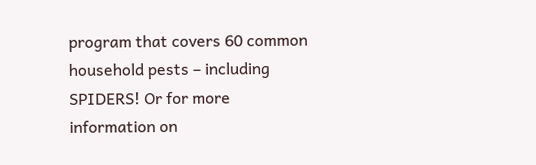program that covers 60 common household pests – including SPIDERS! Or for more information on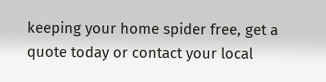keeping your home spider free, get a quote today or contact your local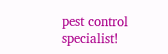pest control specialist!